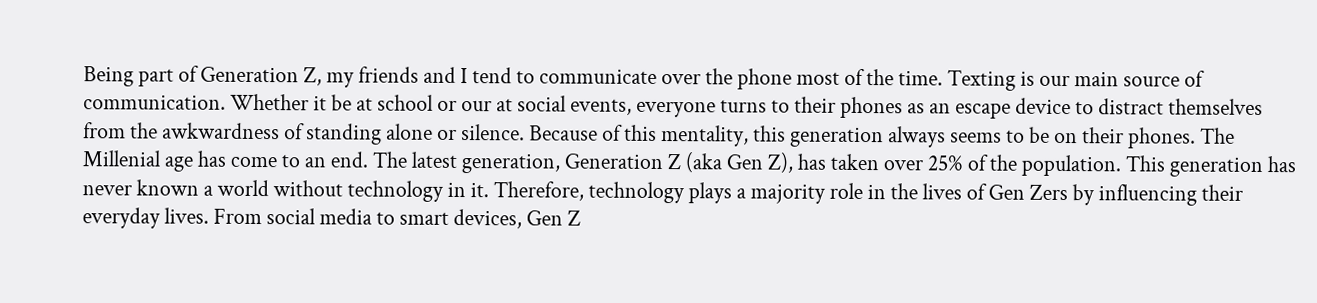Being part of Generation Z, my friends and I tend to communicate over the phone most of the time. Texting is our main source of communication. Whether it be at school or our at social events, everyone turns to their phones as an escape device to distract themselves from the awkwardness of standing alone or silence. Because of this mentality, this generation always seems to be on their phones. The Millenial age has come to an end. The latest generation, Generation Z (aka Gen Z), has taken over 25% of the population. This generation has never known a world without technology in it. Therefore, technology plays a majority role in the lives of Gen Zers by influencing their everyday lives. From social media to smart devices, Gen Z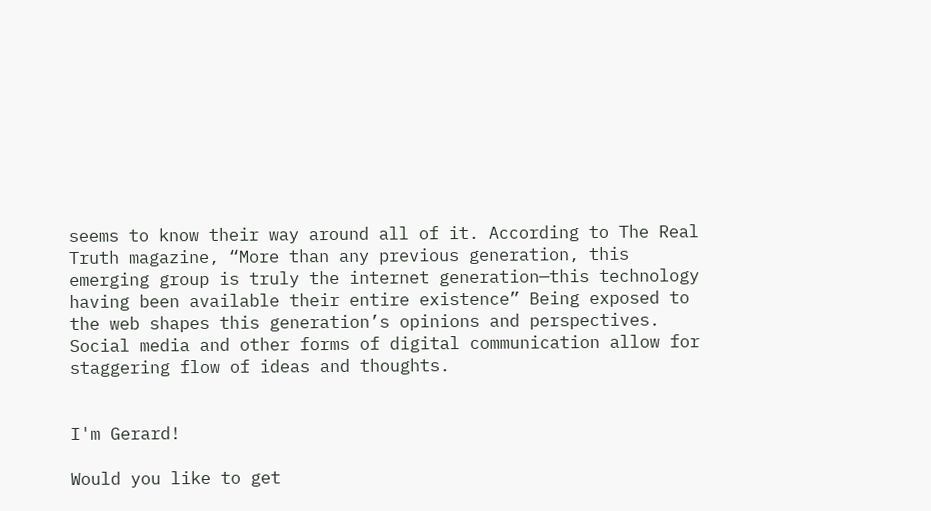seems to know their way around all of it. According to The Real Truth magazine, “More than any previous generation, this emerging group is truly the internet generation—this technology having been available their entire existence” Being exposed to the web shapes this generation’s opinions and perspectives. Social media and other forms of digital communication allow for staggering flow of ideas and thoughts.


I'm Gerard!

Would you like to get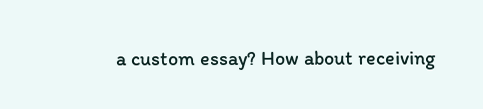a custom essay? How about receiving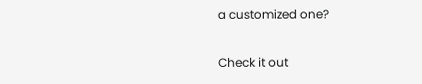a customized one?

Check it out